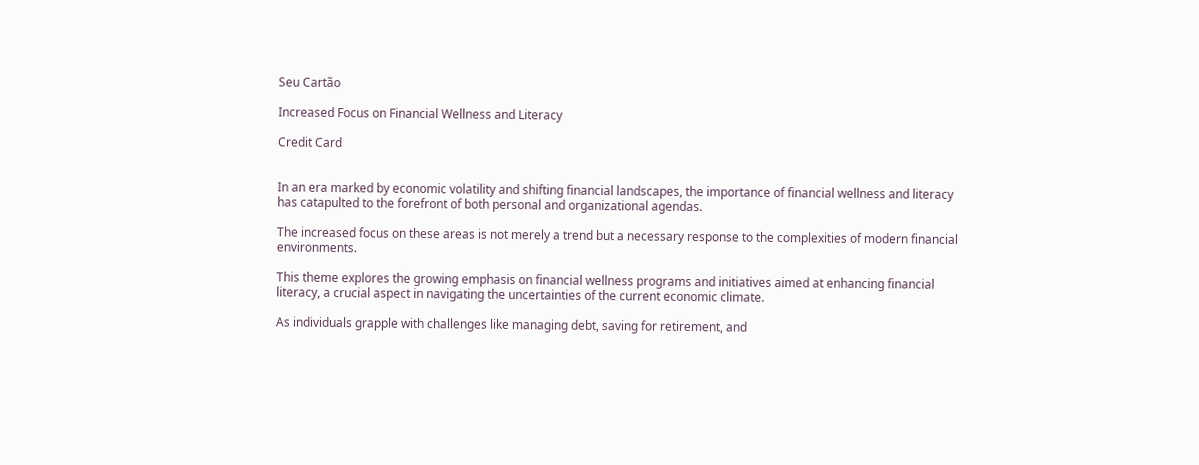Seu Cartão

Increased Focus on Financial Wellness and Literacy

Credit Card


In an era marked by economic volatility and shifting financial landscapes, the importance of financial wellness and literacy has catapulted to the forefront of both personal and organizational agendas.

The increased focus on these areas is not merely a trend but a necessary response to the complexities of modern financial environments.

This theme explores the growing emphasis on financial wellness programs and initiatives aimed at enhancing financial literacy, a crucial aspect in navigating the uncertainties of the current economic climate.

As individuals grapple with challenges like managing debt, saving for retirement, and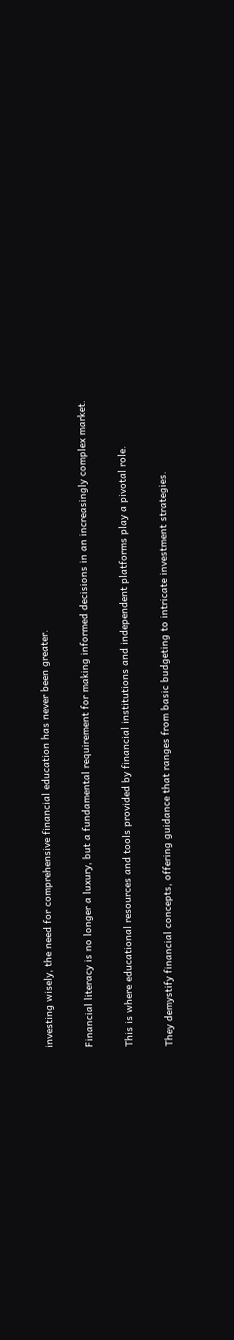investing wisely, the need for comprehensive financial education has never been greater.

Financial literacy is no longer a luxury, but a fundamental requirement for making informed decisions in an increasingly complex market.

This is where educational resources and tools provided by financial institutions and independent platforms play a pivotal role.

They demystify financial concepts, offering guidance that ranges from basic budgeting to intricate investment strategies.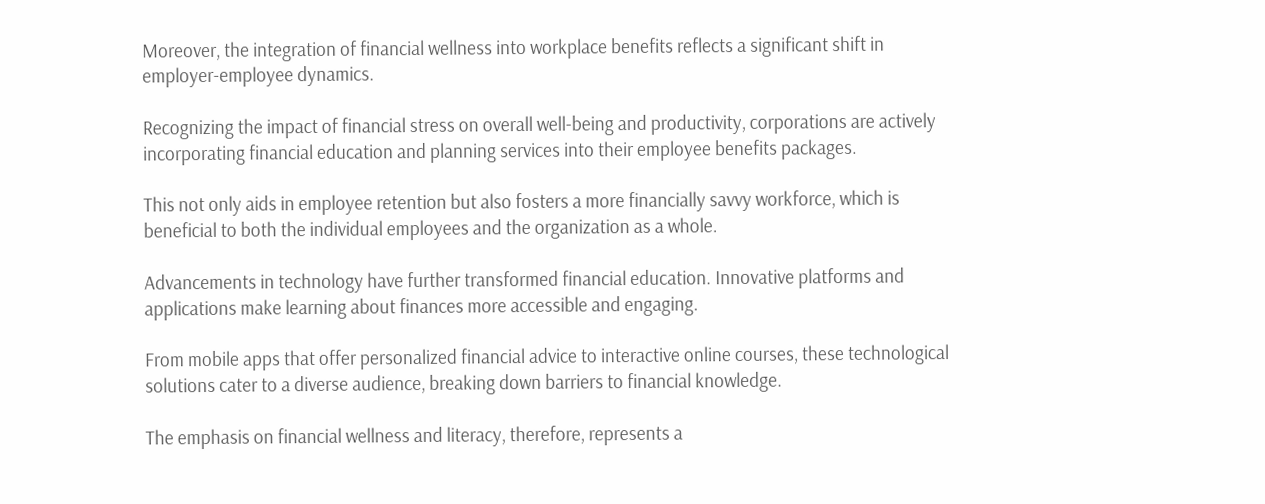Moreover, the integration of financial wellness into workplace benefits reflects a significant shift in employer-employee dynamics.

Recognizing the impact of financial stress on overall well-being and productivity, corporations are actively incorporating financial education and planning services into their employee benefits packages.

This not only aids in employee retention but also fosters a more financially savvy workforce, which is beneficial to both the individual employees and the organization as a whole.

Advancements in technology have further transformed financial education. Innovative platforms and applications make learning about finances more accessible and engaging.

From mobile apps that offer personalized financial advice to interactive online courses, these technological solutions cater to a diverse audience, breaking down barriers to financial knowledge.

The emphasis on financial wellness and literacy, therefore, represents a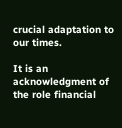crucial adaptation to our times.

It is an acknowledgment of the role financial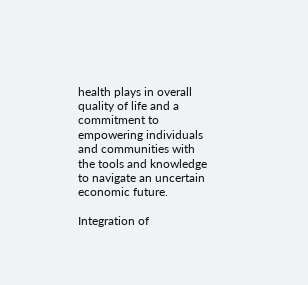health plays in overall quality of life and a commitment to empowering individuals and communities with the tools and knowledge to navigate an uncertain economic future.

Integration of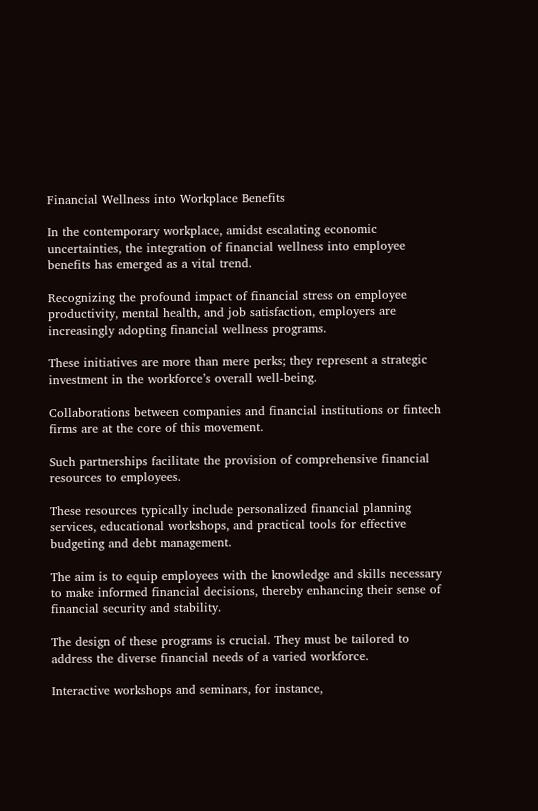Financial Wellness into Workplace Benefits

In the contemporary workplace, amidst escalating economic uncertainties, the integration of financial wellness into employee benefits has emerged as a vital trend.

Recognizing the profound impact of financial stress on employee productivity, mental health, and job satisfaction, employers are increasingly adopting financial wellness programs.

These initiatives are more than mere perks; they represent a strategic investment in the workforce’s overall well-being.

Collaborations between companies and financial institutions or fintech firms are at the core of this movement.

Such partnerships facilitate the provision of comprehensive financial resources to employees.

These resources typically include personalized financial planning services, educational workshops, and practical tools for effective budgeting and debt management.

The aim is to equip employees with the knowledge and skills necessary to make informed financial decisions, thereby enhancing their sense of financial security and stability.

The design of these programs is crucial. They must be tailored to address the diverse financial needs of a varied workforce.

Interactive workshops and seminars, for instance,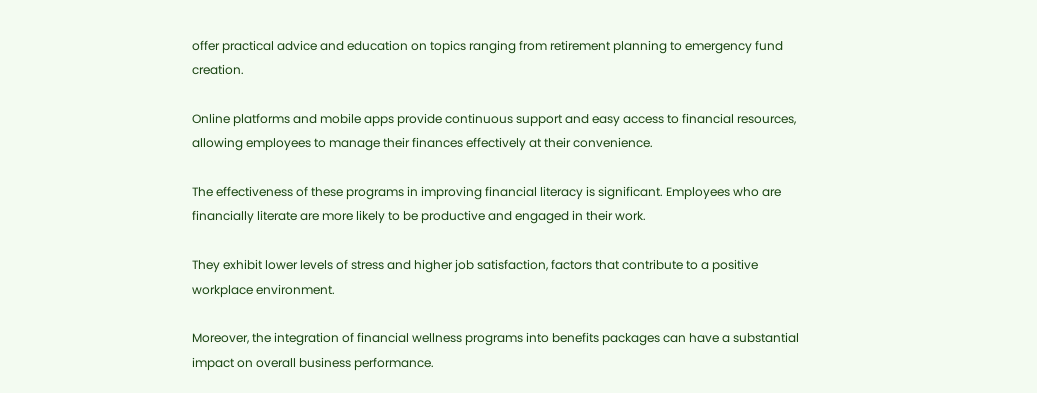offer practical advice and education on topics ranging from retirement planning to emergency fund creation.

Online platforms and mobile apps provide continuous support and easy access to financial resources, allowing employees to manage their finances effectively at their convenience.

The effectiveness of these programs in improving financial literacy is significant. Employees who are financially literate are more likely to be productive and engaged in their work.

They exhibit lower levels of stress and higher job satisfaction, factors that contribute to a positive workplace environment.

Moreover, the integration of financial wellness programs into benefits packages can have a substantial impact on overall business performance.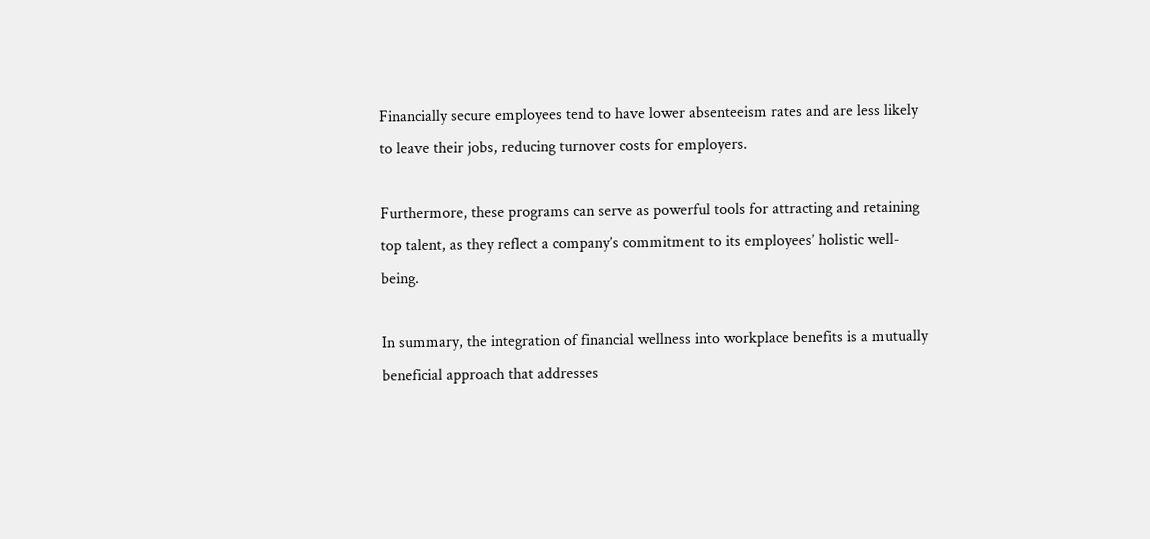Financially secure employees tend to have lower absenteeism rates and are less likely to leave their jobs, reducing turnover costs for employers.

Furthermore, these programs can serve as powerful tools for attracting and retaining top talent, as they reflect a company’s commitment to its employees’ holistic well-being.

In summary, the integration of financial wellness into workplace benefits is a mutually beneficial approach that addresses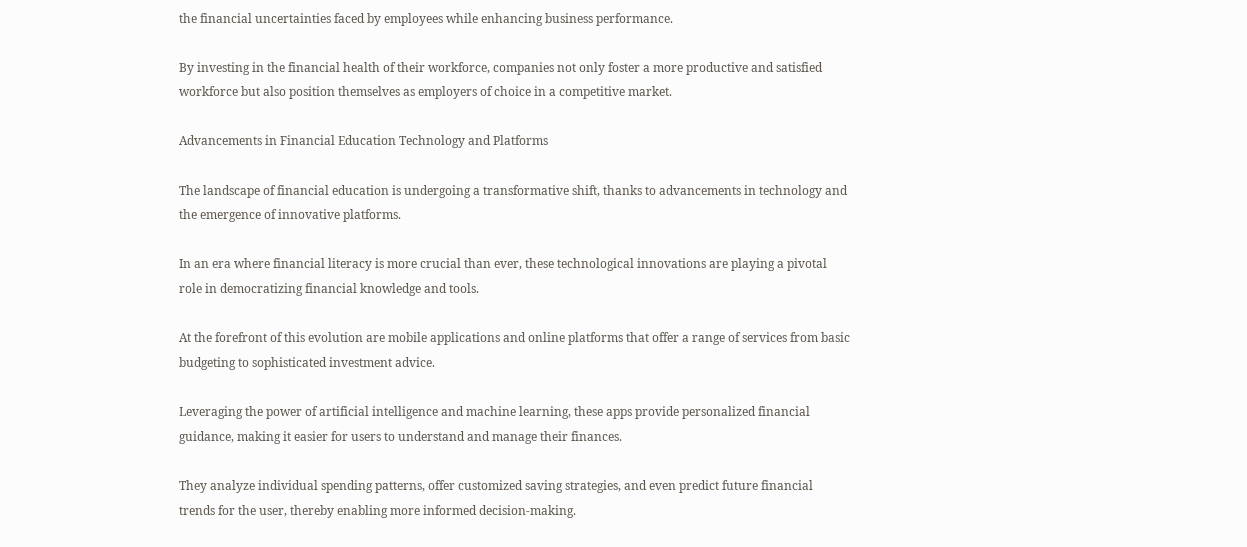the financial uncertainties faced by employees while enhancing business performance.

By investing in the financial health of their workforce, companies not only foster a more productive and satisfied workforce but also position themselves as employers of choice in a competitive market.

Advancements in Financial Education Technology and Platforms

The landscape of financial education is undergoing a transformative shift, thanks to advancements in technology and the emergence of innovative platforms.

In an era where financial literacy is more crucial than ever, these technological innovations are playing a pivotal role in democratizing financial knowledge and tools.

At the forefront of this evolution are mobile applications and online platforms that offer a range of services from basic budgeting to sophisticated investment advice.

Leveraging the power of artificial intelligence and machine learning, these apps provide personalized financial guidance, making it easier for users to understand and manage their finances.

They analyze individual spending patterns, offer customized saving strategies, and even predict future financial trends for the user, thereby enabling more informed decision-making.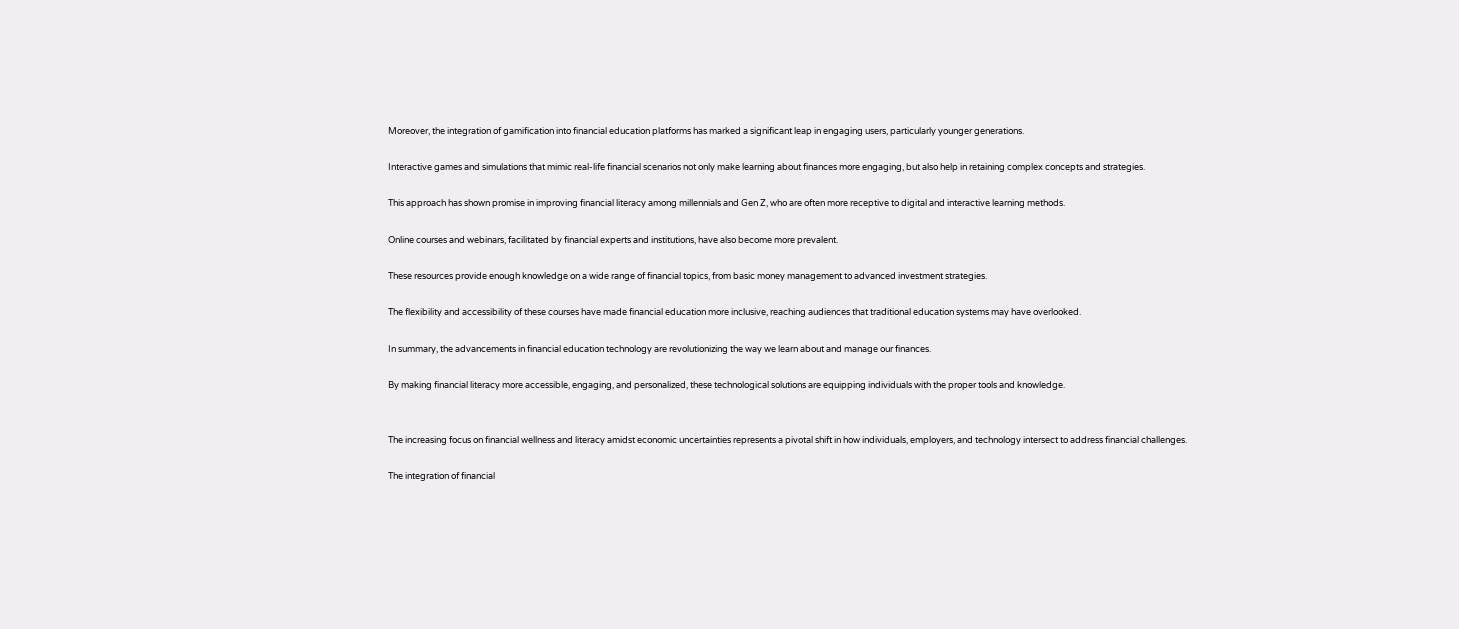Moreover, the integration of gamification into financial education platforms has marked a significant leap in engaging users, particularly younger generations.

Interactive games and simulations that mimic real-life financial scenarios not only make learning about finances more engaging, but also help in retaining complex concepts and strategies.

This approach has shown promise in improving financial literacy among millennials and Gen Z, who are often more receptive to digital and interactive learning methods.

Online courses and webinars, facilitated by financial experts and institutions, have also become more prevalent.

These resources provide enough knowledge on a wide range of financial topics, from basic money management to advanced investment strategies.

The flexibility and accessibility of these courses have made financial education more inclusive, reaching audiences that traditional education systems may have overlooked.

In summary, the advancements in financial education technology are revolutionizing the way we learn about and manage our finances.

By making financial literacy more accessible, engaging, and personalized, these technological solutions are equipping individuals with the proper tools and knowledge.


The increasing focus on financial wellness and literacy amidst economic uncertainties represents a pivotal shift in how individuals, employers, and technology intersect to address financial challenges.

The integration of financial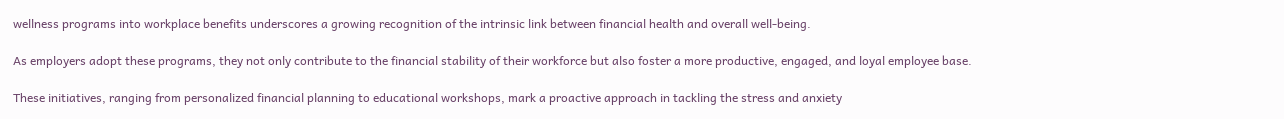wellness programs into workplace benefits underscores a growing recognition of the intrinsic link between financial health and overall well-being.

As employers adopt these programs, they not only contribute to the financial stability of their workforce but also foster a more productive, engaged, and loyal employee base.

These initiatives, ranging from personalized financial planning to educational workshops, mark a proactive approach in tackling the stress and anxiety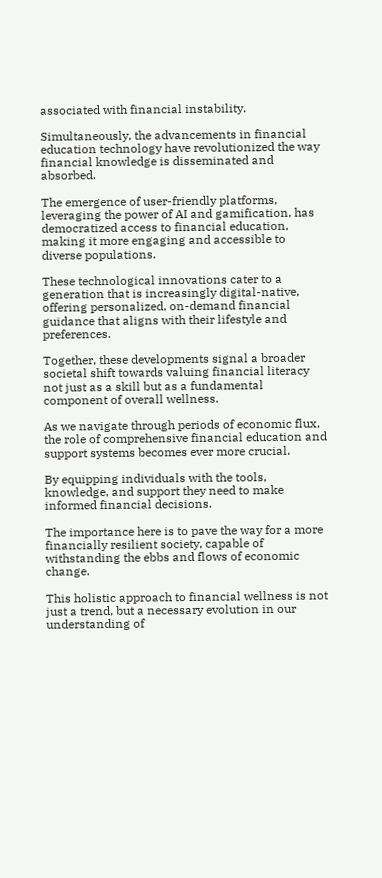associated with financial instability.

Simultaneously, the advancements in financial education technology have revolutionized the way financial knowledge is disseminated and absorbed.

The emergence of user-friendly platforms, leveraging the power of AI and gamification, has democratized access to financial education, making it more engaging and accessible to diverse populations.

These technological innovations cater to a generation that is increasingly digital-native, offering personalized, on-demand financial guidance that aligns with their lifestyle and preferences.

Together, these developments signal a broader societal shift towards valuing financial literacy not just as a skill but as a fundamental component of overall wellness.

As we navigate through periods of economic flux, the role of comprehensive financial education and support systems becomes ever more crucial.

By equipping individuals with the tools, knowledge, and support they need to make informed financial decisions.

The importance here is to pave the way for a more financially resilient society, capable of withstanding the ebbs and flows of economic change.

This holistic approach to financial wellness is not just a trend, but a necessary evolution in our understanding of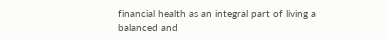financial health as an integral part of living a balanced and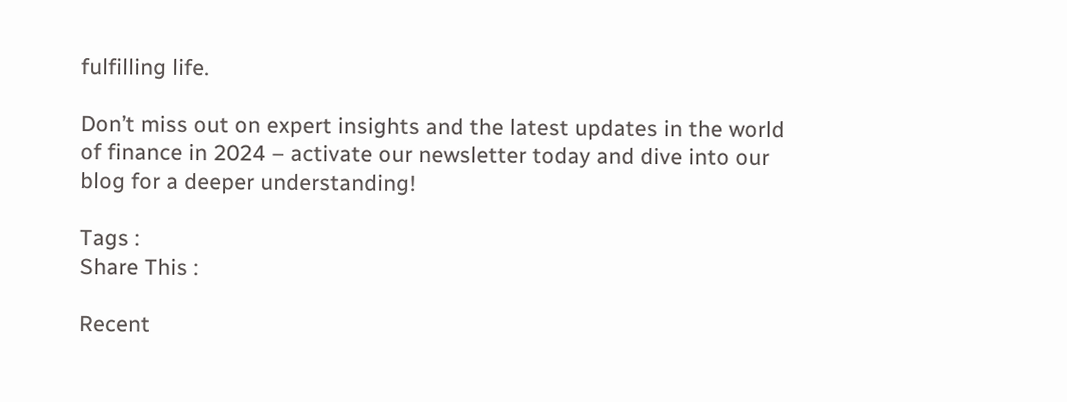fulfilling life.

Don’t miss out on expert insights and the latest updates in the world of finance in 2024 – activate our newsletter today and dive into our blog for a deeper understanding!

Tags :
Share This :

Recent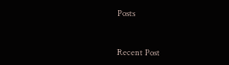Posts



Recent Post